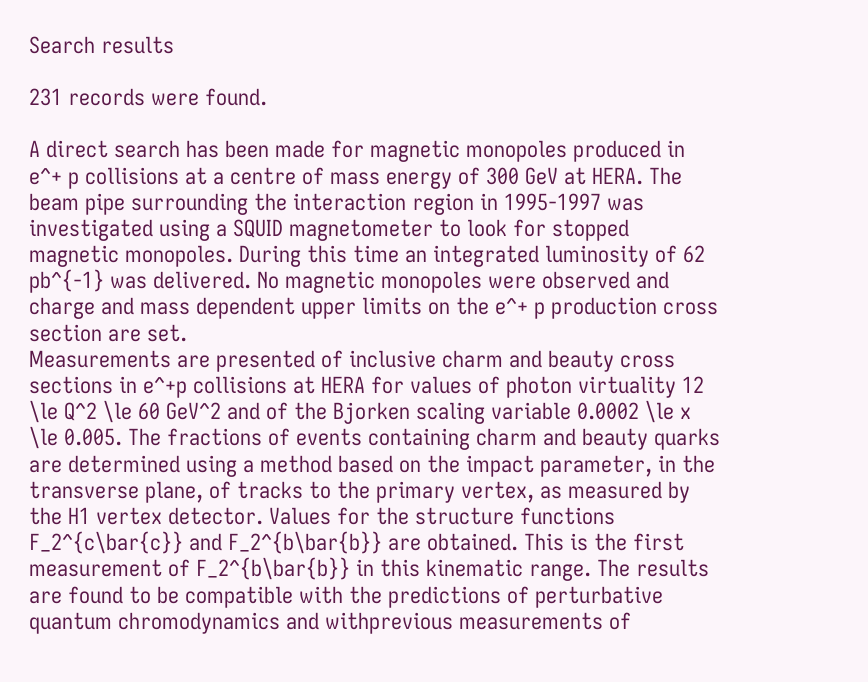Search results

231 records were found.

A direct search has been made for magnetic monopoles produced in e^+ p collisions at a centre of mass energy of 300 GeV at HERA. The beam pipe surrounding the interaction region in 1995-1997 was investigated using a SQUID magnetometer to look for stopped magnetic monopoles. During this time an integrated luminosity of 62 pb^{-1} was delivered. No magnetic monopoles were observed and charge and mass dependent upper limits on the e^+ p production cross section are set.
Measurements are presented of inclusive charm and beauty cross sections in e^+p collisions at HERA for values of photon virtuality 12 \le Q^2 \le 60 GeV^2 and of the Bjorken scaling variable 0.0002 \le x \le 0.005. The fractions of events containing charm and beauty quarks are determined using a method based on the impact parameter, in the transverse plane, of tracks to the primary vertex, as measured by the H1 vertex detector. Values for the structure functions F_2^{c\bar{c}} and F_2^{b\bar{b}} are obtained. This is the first measurement of F_2^{b\bar{b}} in this kinematic range. The results are found to be compatible with the predictions of perturbative quantum chromodynamics and withprevious measurements of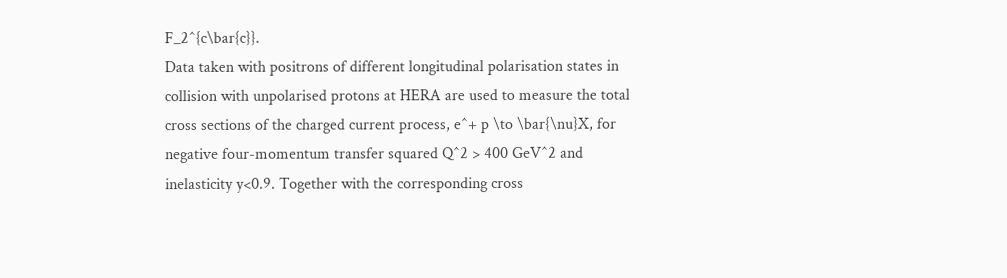F_2^{c\bar{c}}.
Data taken with positrons of different longitudinal polarisation states in collision with unpolarised protons at HERA are used to measure the total cross sections of the charged current process, e^+ p \to \bar{\nu}X, for negative four-momentum transfer squared Q^2 > 400 GeV^2 and inelasticity y<0.9. Together with the corresponding cross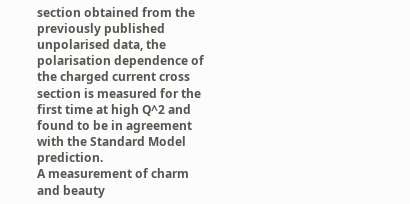section obtained from the previously published unpolarised data, the polarisation dependence of the charged current cross section is measured for the first time at high Q^2 and found to be in agreement with the Standard Model prediction.
A measurement of charm and beauty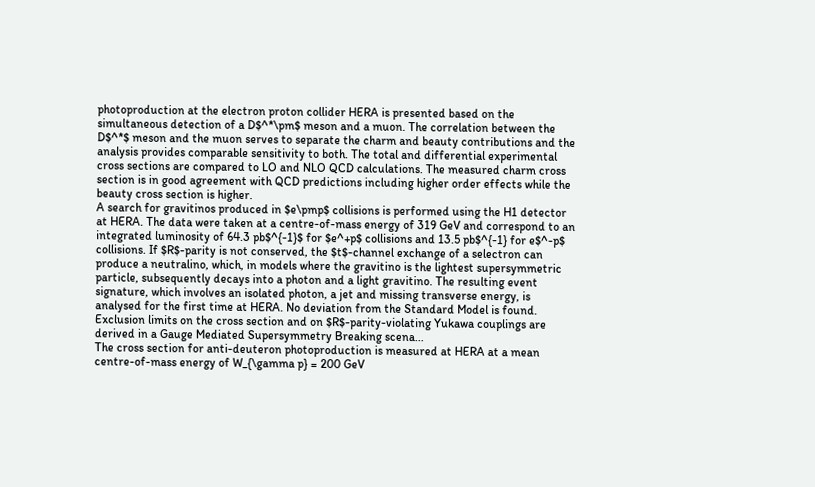photoproduction at the electron proton collider HERA is presented based on the simultaneous detection of a D$^*\pm$ meson and a muon. The correlation between the D$^*$ meson and the muon serves to separate the charm and beauty contributions and the analysis provides comparable sensitivity to both. The total and differential experimental cross sections are compared to LO and NLO QCD calculations. The measured charm cross section is in good agreement with QCD predictions including higher order effects while the beauty cross section is higher.
A search for gravitinos produced in $e\pmp$ collisions is performed using the H1 detector at HERA. The data were taken at a centre-of-mass energy of 319 GeV and correspond to an integrated luminosity of 64.3 pb$^{-1}$ for $e^+p$ collisions and 13.5 pb$^{-1} for e$^-p$ collisions. If $R$-parity is not conserved, the $t$-channel exchange of a selectron can produce a neutralino, which, in models where the gravitino is the lightest supersymmetric particle, subsequently decays into a photon and a light gravitino. The resulting event signature, which involves an isolated photon, a jet and missing transverse energy, is analysed for the first time at HERA. No deviation from the Standard Model is found. Exclusion limits on the cross section and on $R$-parity-violating Yukawa couplings are derived in a Gauge Mediated Supersymmetry Breaking scena...
The cross section for anti-deuteron photoproduction is measured at HERA at a mean centre-of-mass energy of W_{\gamma p} = 200 GeV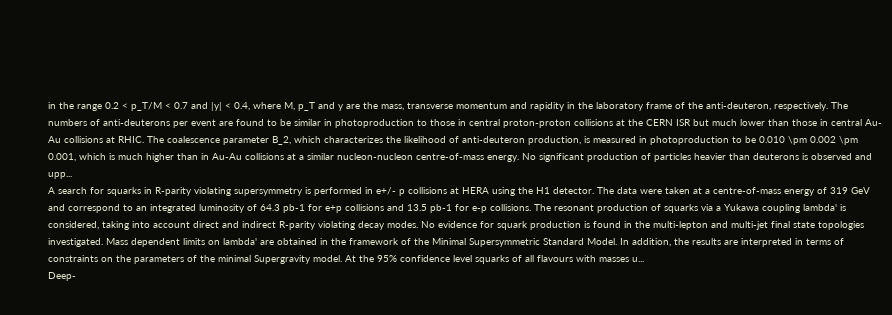in the range 0.2 < p_T/M < 0.7 and |y| < 0.4, where M, p_T and y are the mass, transverse momentum and rapidity in the laboratory frame of the anti-deuteron, respectively. The numbers of anti-deuterons per event are found to be similar in photoproduction to those in central proton-proton collisions at the CERN ISR but much lower than those in central Au-Au collisions at RHIC. The coalescence parameter B_2, which characterizes the likelihood of anti-deuteron production, is measured in photoproduction to be 0.010 \pm 0.002 \pm 0.001, which is much higher than in Au-Au collisions at a similar nucleon-nucleon centre-of-mass energy. No significant production of particles heavier than deuterons is observed and upp...
A search for squarks in R-parity violating supersymmetry is performed in e+/- p collisions at HERA using the H1 detector. The data were taken at a centre-of-mass energy of 319 GeV and correspond to an integrated luminosity of 64.3 pb-1 for e+p collisions and 13.5 pb-1 for e-p collisions. The resonant production of squarks via a Yukawa coupling lambda' is considered, taking into account direct and indirect R-parity violating decay modes. No evidence for squark production is found in the multi-lepton and multi-jet final state topologies investigated. Mass dependent limits on lambda' are obtained in the framework of the Minimal Supersymmetric Standard Model. In addition, the results are interpreted in terms of constraints on the parameters of the minimal Supergravity model. At the 95% confidence level squarks of all flavours with masses u...
Deep-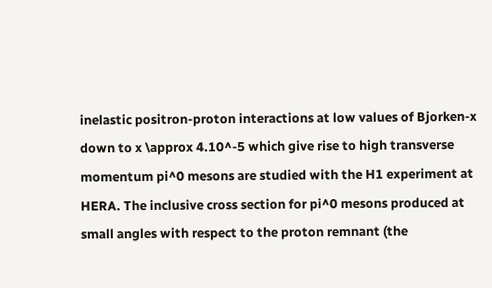inelastic positron-proton interactions at low values of Bjorken-x down to x \approx 4.10^-5 which give rise to high transverse momentum pi^0 mesons are studied with the H1 experiment at HERA. The inclusive cross section for pi^0 mesons produced at small angles with respect to the proton remnant (the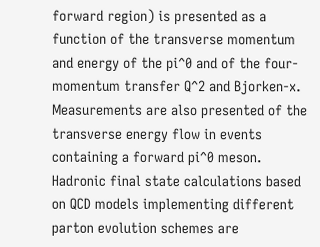forward region) is presented as a function of the transverse momentum and energy of the pi^0 and of the four-momentum transfer Q^2 and Bjorken-x. Measurements are also presented of the transverse energy flow in events containing a forward pi^0 meson. Hadronic final state calculations based on QCD models implementing different parton evolution schemes are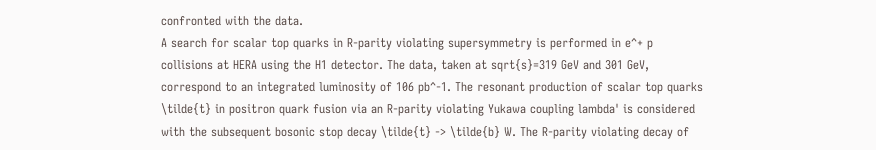confronted with the data.
A search for scalar top quarks in R-parity violating supersymmetry is performed in e^+ p collisions at HERA using the H1 detector. The data, taken at sqrt{s}=319 GeV and 301 GeV, correspond to an integrated luminosity of 106 pb^-1. The resonant production of scalar top quarks \tilde{t} in positron quark fusion via an R-parity violating Yukawa coupling lambda' is considered with the subsequent bosonic stop decay \tilde{t} -> \tilde{b} W. The R-parity violating decay of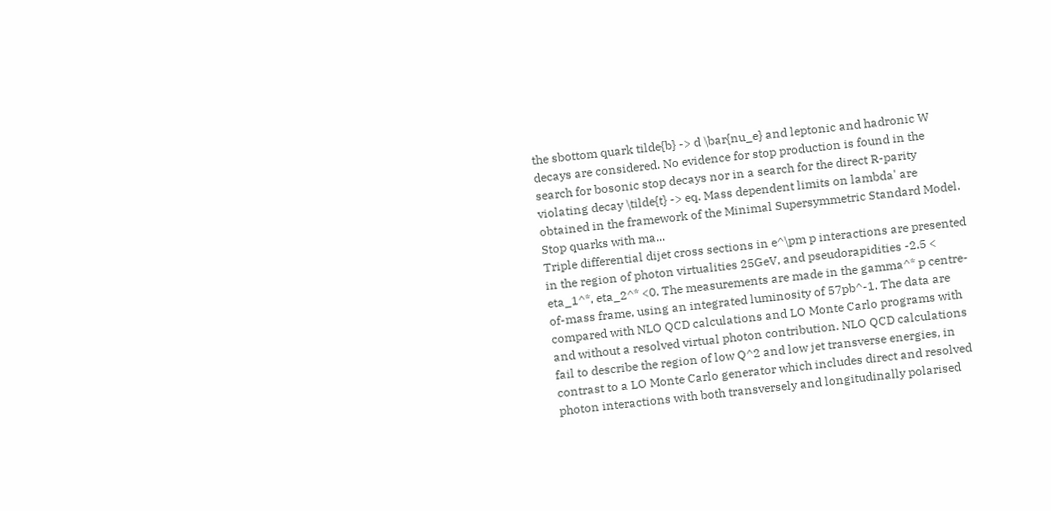the sbottom quark tilde{b} -> d \bar{nu_e} and leptonic and hadronic W decays are considered. No evidence for stop production is found in the search for bosonic stop decays nor in a search for the direct R-parity violating decay \tilde{t} -> eq. Mass dependent limits on lambda' are obtained in the framework of the Minimal Supersymmetric Standard Model. Stop quarks with ma...
Triple differential dijet cross sections in e^\pm p interactions are presented in the region of photon virtualities 25GeV, and pseudorapidities -2.5 < eta_1^*, eta_2^* <0. The measurements are made in the gamma^* p centre-of-mass frame, using an integrated luminosity of 57pb^-1. The data are compared with NLO QCD calculations and LO Monte Carlo programs with and without a resolved virtual photon contribution. NLO QCD calculations fail to describe the region of low Q^2 and low jet transverse energies, in contrast to a LO Monte Carlo generator which includes direct and resolved photon interactions with both transversely and longitudinally polarised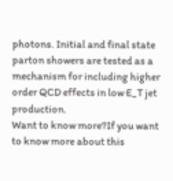photons. Initial and final state parton showers are tested as a mechanism for including higher order QCD effects in low E_T jet production.
Want to know more?If you want to know more about this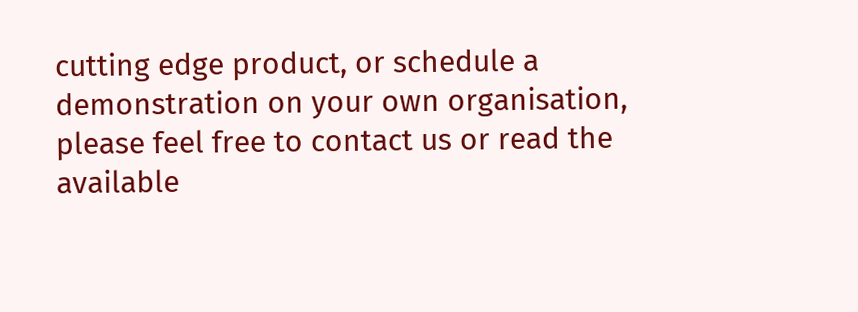cutting edge product, or schedule a demonstration on your own organisation, please feel free to contact us or read the available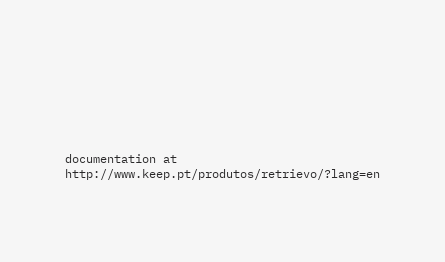documentation at http://www.keep.pt/produtos/retrievo/?lang=en